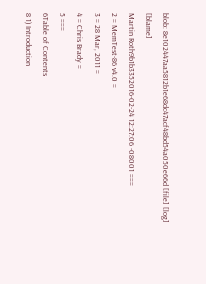blob: 8e102447aa5812b1e68dc47acf48bd54a050e66d [file] [log] [blame]
Martin Roth9b1b3352016-02-24 12:27:06 -08001 ===
2 = MemTest-86 v4.0 =
3 = 28 Mar, 2011 =
4 = Chris Brady =
5 ===
6Table of Contents
8 1) Introduction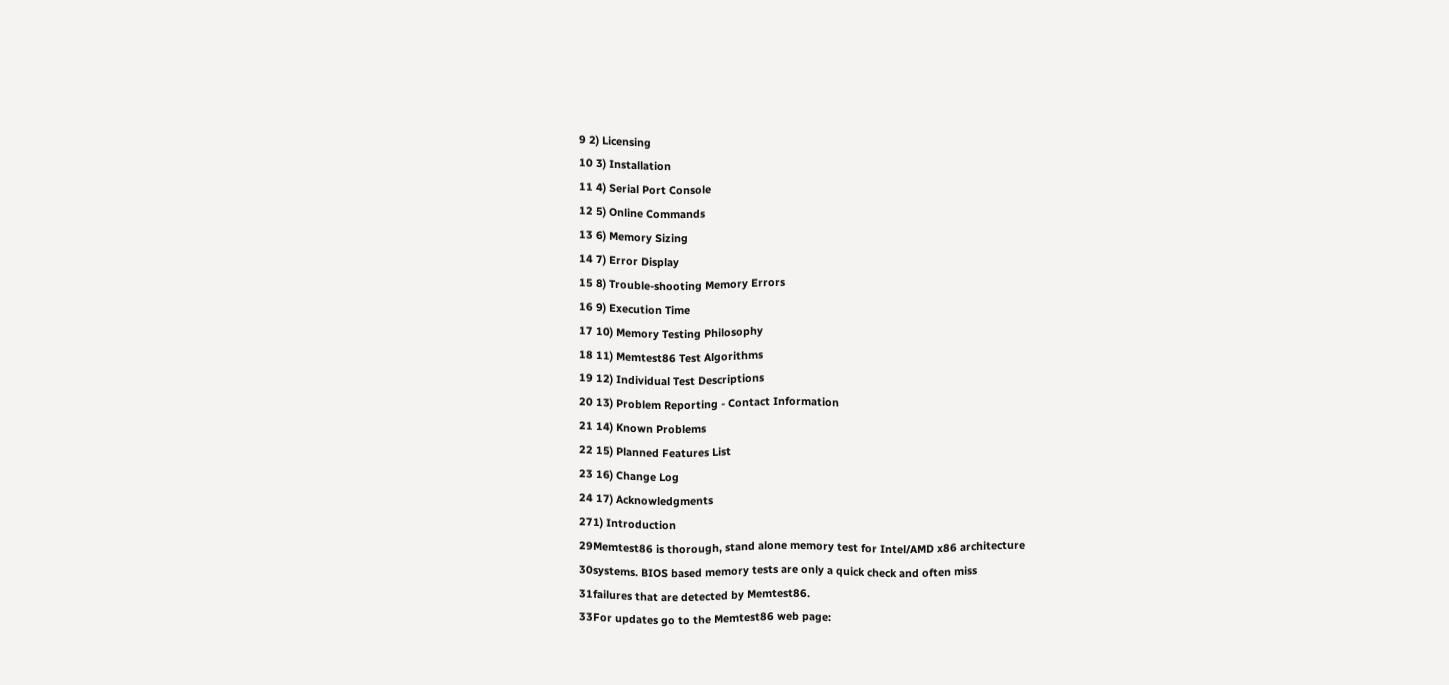9 2) Licensing
10 3) Installation
11 4) Serial Port Console
12 5) Online Commands
13 6) Memory Sizing
14 7) Error Display
15 8) Trouble-shooting Memory Errors
16 9) Execution Time
17 10) Memory Testing Philosophy
18 11) Memtest86 Test Algorithms
19 12) Individual Test Descriptions
20 13) Problem Reporting - Contact Information
21 14) Known Problems
22 15) Planned Features List
23 16) Change Log
24 17) Acknowledgments
271) Introduction
29Memtest86 is thorough, stand alone memory test for Intel/AMD x86 architecture
30systems. BIOS based memory tests are only a quick check and often miss
31failures that are detected by Memtest86.
33For updates go to the Memtest86 web page: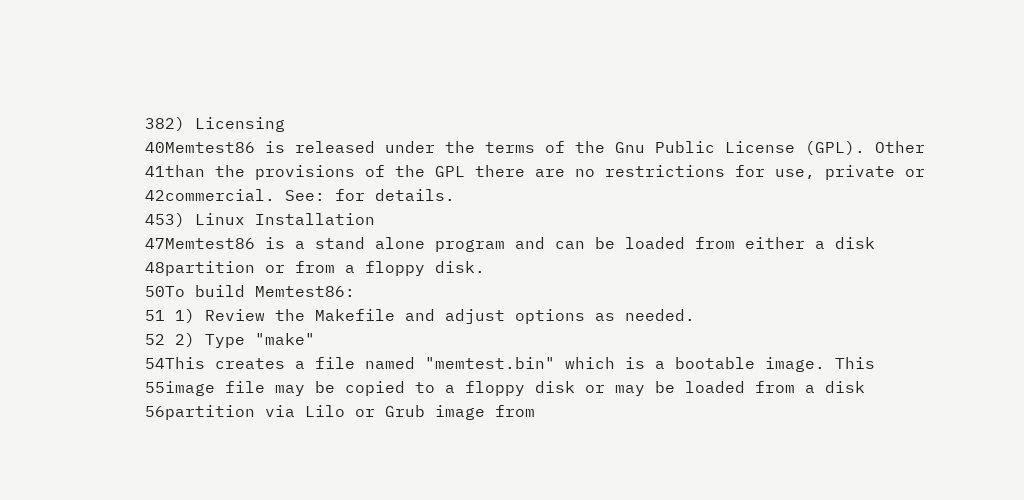382) Licensing
40Memtest86 is released under the terms of the Gnu Public License (GPL). Other
41than the provisions of the GPL there are no restrictions for use, private or
42commercial. See: for details.
453) Linux Installation
47Memtest86 is a stand alone program and can be loaded from either a disk
48partition or from a floppy disk.
50To build Memtest86:
51 1) Review the Makefile and adjust options as needed.
52 2) Type "make"
54This creates a file named "memtest.bin" which is a bootable image. This
55image file may be copied to a floppy disk or may be loaded from a disk
56partition via Lilo or Grub image from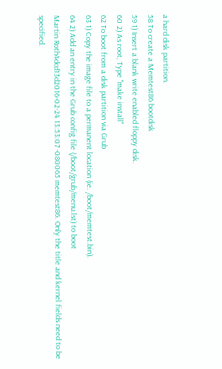a hard disk partition.
58 To create a Memtest86 bootdisk
59 1) Insert a blank write enabled floppy disk.
60 2) As root, Type "make install"
62 To boot from a disk partition via Grub
63 1) Copy the image file to a permanent location (ie. /boot/memtest.bin).
64 2) Add an entry in the Grub config file (/boot/grub/menu.lst) to boot
Martin Roth4dcd13d2016-02-24 13:53:07 -080065 memtest86. Only the title and kernel fields need to be specified.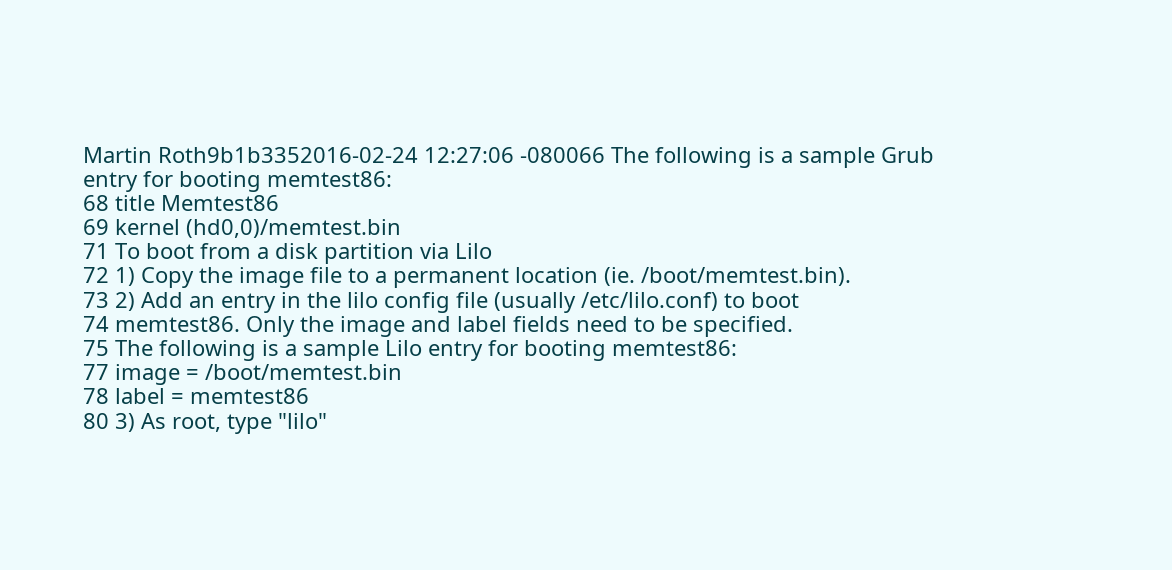Martin Roth9b1b3352016-02-24 12:27:06 -080066 The following is a sample Grub entry for booting memtest86:
68 title Memtest86
69 kernel (hd0,0)/memtest.bin
71 To boot from a disk partition via Lilo
72 1) Copy the image file to a permanent location (ie. /boot/memtest.bin).
73 2) Add an entry in the lilo config file (usually /etc/lilo.conf) to boot
74 memtest86. Only the image and label fields need to be specified.
75 The following is a sample Lilo entry for booting memtest86:
77 image = /boot/memtest.bin
78 label = memtest86
80 3) As root, type "lilo"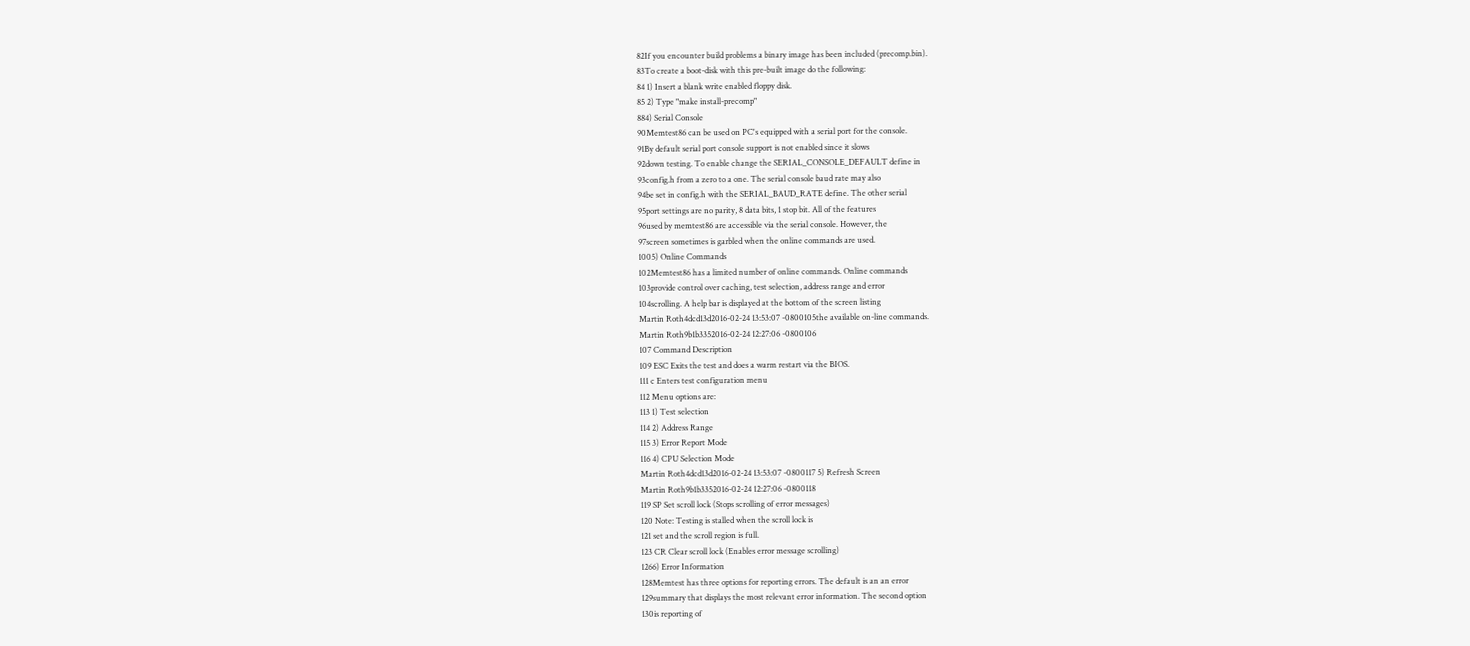82If you encounter build problems a binary image has been included (precomp.bin).
83To create a boot-disk with this pre-built image do the following:
84 1) Insert a blank write enabled floppy disk.
85 2) Type "make install-precomp"
884) Serial Console
90Memtest86 can be used on PC's equipped with a serial port for the console.
91By default serial port console support is not enabled since it slows
92down testing. To enable change the SERIAL_CONSOLE_DEFAULT define in
93config.h from a zero to a one. The serial console baud rate may also
94be set in config.h with the SERIAL_BAUD_RATE define. The other serial
95port settings are no parity, 8 data bits, 1 stop bit. All of the features
96used by memtest86 are accessible via the serial console. However, the
97screen sometimes is garbled when the online commands are used.
1005) Online Commands
102Memtest86 has a limited number of online commands. Online commands
103provide control over caching, test selection, address range and error
104scrolling. A help bar is displayed at the bottom of the screen listing
Martin Roth4dcd13d2016-02-24 13:53:07 -0800105the available on-line commands.
Martin Roth9b1b3352016-02-24 12:27:06 -0800106
107 Command Description
109 ESC Exits the test and does a warm restart via the BIOS.
111 c Enters test configuration menu
112 Menu options are:
113 1) Test selection
114 2) Address Range
115 3) Error Report Mode
116 4) CPU Selection Mode
Martin Roth4dcd13d2016-02-24 13:53:07 -0800117 5) Refresh Screen
Martin Roth9b1b3352016-02-24 12:27:06 -0800118
119 SP Set scroll lock (Stops scrolling of error messages)
120 Note: Testing is stalled when the scroll lock is
121 set and the scroll region is full.
123 CR Clear scroll lock (Enables error message scrolling)
1266) Error Information
128Memtest has three options for reporting errors. The default is an an error
129summary that displays the most relevant error information. The second option
130is reporting of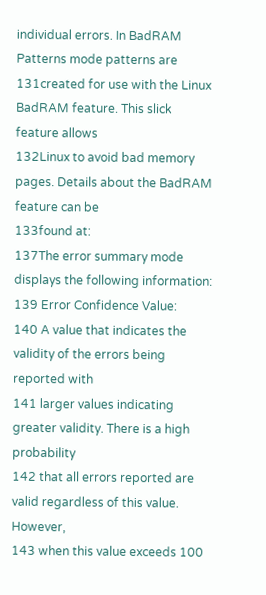individual errors. In BadRAM Patterns mode patterns are
131created for use with the Linux BadRAM feature. This slick feature allows
132Linux to avoid bad memory pages. Details about the BadRAM feature can be
133found at:
137The error summary mode displays the following information:
139 Error Confidence Value:
140 A value that indicates the validity of the errors being reported with
141 larger values indicating greater validity. There is a high probability
142 that all errors reported are valid regardless of this value. However,
143 when this value exceeds 100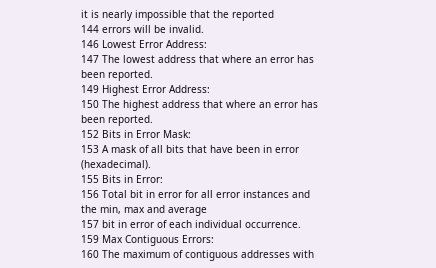it is nearly impossible that the reported
144 errors will be invalid.
146 Lowest Error Address:
147 The lowest address that where an error has been reported.
149 Highest Error Address:
150 The highest address that where an error has been reported.
152 Bits in Error Mask:
153 A mask of all bits that have been in error (hexadecimal).
155 Bits in Error:
156 Total bit in error for all error instances and the min, max and average
157 bit in error of each individual occurrence.
159 Max Contiguous Errors:
160 The maximum of contiguous addresses with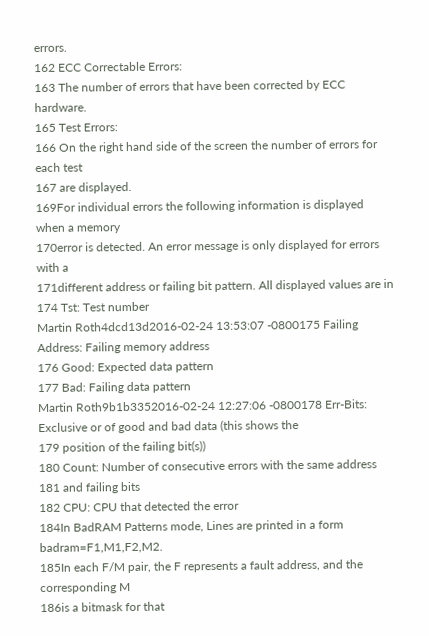errors.
162 ECC Correctable Errors:
163 The number of errors that have been corrected by ECC hardware.
165 Test Errors:
166 On the right hand side of the screen the number of errors for each test
167 are displayed.
169For individual errors the following information is displayed when a memory
170error is detected. An error message is only displayed for errors with a
171different address or failing bit pattern. All displayed values are in
174 Tst: Test number
Martin Roth4dcd13d2016-02-24 13:53:07 -0800175 Failing Address: Failing memory address
176 Good: Expected data pattern
177 Bad: Failing data pattern
Martin Roth9b1b3352016-02-24 12:27:06 -0800178 Err-Bits: Exclusive or of good and bad data (this shows the
179 position of the failing bit(s))
180 Count: Number of consecutive errors with the same address
181 and failing bits
182 CPU: CPU that detected the error
184In BadRAM Patterns mode, Lines are printed in a form badram=F1,M1,F2,M2.
185In each F/M pair, the F represents a fault address, and the corresponding M
186is a bitmask for that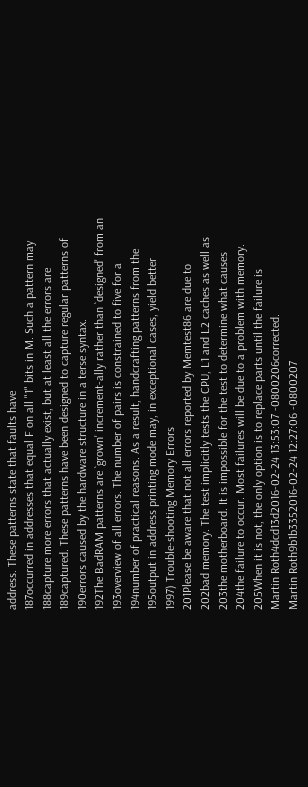address. These patterns state that faults have
187occurred in addresses that equal F on all "1" bits in M. Such a pattern may
188capture more errors that actually exist, but at least all the errors are
189captured. These patterns have been designed to capture regular patterns of
190errors caused by the hardware structure in a terse syntax.
192The BadRAM patterns are `grown' increment-ally rather than `designed' from an
193overview of all errors. The number of pairs is constrained to five for a
194number of practical reasons. As a result, handcrafting patterns from the
195output in address printing mode may, in exceptional cases, yield better
1997) Trouble-shooting Memory Errors
201Please be aware that not all errors reported by Memtest86 are due to
202bad memory. The test implicitly tests the CPU, L1 and L2 caches as well as
203the motherboard. It is impossible for the test to determine what causes
204the failure to occur. Most failures will be due to a problem with memory.
205When it is not, the only option is to replace parts until the failure is
Martin Roth4dcd13d2016-02-24 13:53:07 -0800206corrected.
Martin Roth9b1b3352016-02-24 12:27:06 -0800207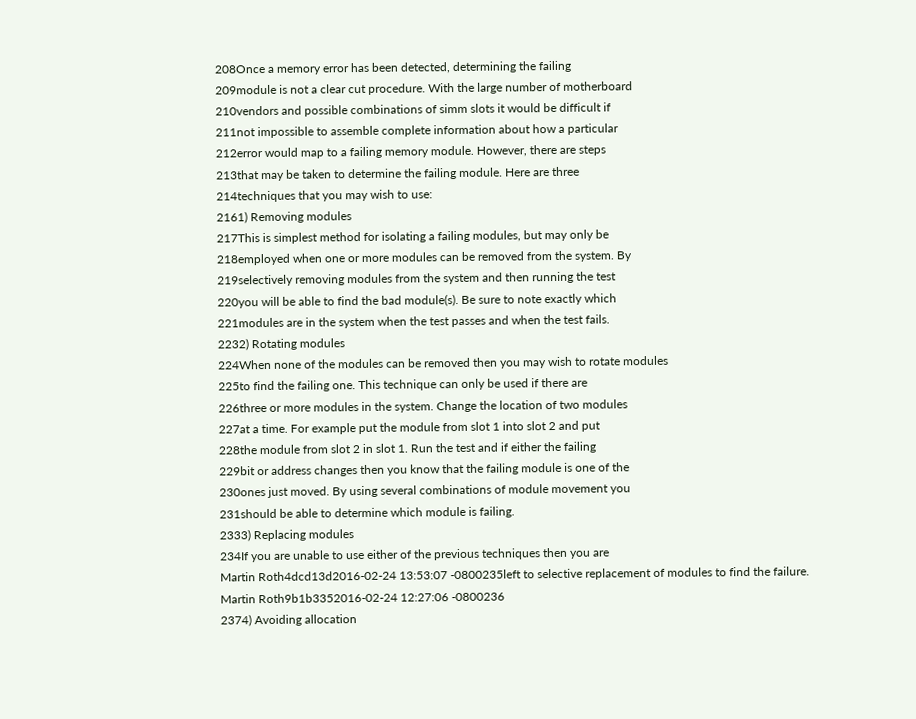208Once a memory error has been detected, determining the failing
209module is not a clear cut procedure. With the large number of motherboard
210vendors and possible combinations of simm slots it would be difficult if
211not impossible to assemble complete information about how a particular
212error would map to a failing memory module. However, there are steps
213that may be taken to determine the failing module. Here are three
214techniques that you may wish to use:
2161) Removing modules
217This is simplest method for isolating a failing modules, but may only be
218employed when one or more modules can be removed from the system. By
219selectively removing modules from the system and then running the test
220you will be able to find the bad module(s). Be sure to note exactly which
221modules are in the system when the test passes and when the test fails.
2232) Rotating modules
224When none of the modules can be removed then you may wish to rotate modules
225to find the failing one. This technique can only be used if there are
226three or more modules in the system. Change the location of two modules
227at a time. For example put the module from slot 1 into slot 2 and put
228the module from slot 2 in slot 1. Run the test and if either the failing
229bit or address changes then you know that the failing module is one of the
230ones just moved. By using several combinations of module movement you
231should be able to determine which module is failing.
2333) Replacing modules
234If you are unable to use either of the previous techniques then you are
Martin Roth4dcd13d2016-02-24 13:53:07 -0800235left to selective replacement of modules to find the failure.
Martin Roth9b1b3352016-02-24 12:27:06 -0800236
2374) Avoiding allocation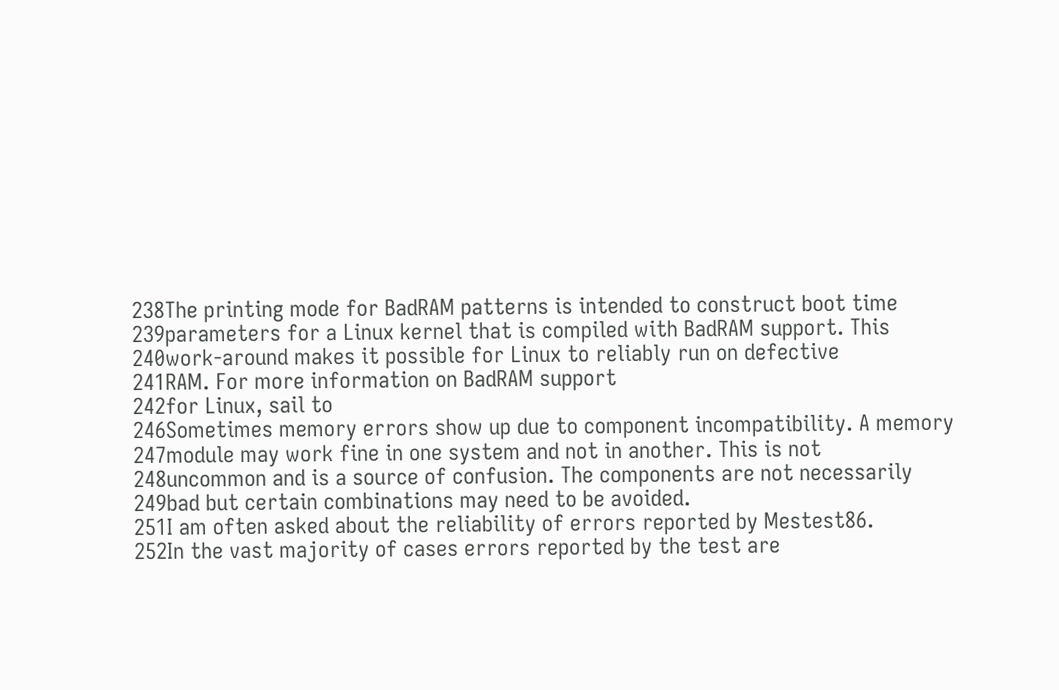238The printing mode for BadRAM patterns is intended to construct boot time
239parameters for a Linux kernel that is compiled with BadRAM support. This
240work-around makes it possible for Linux to reliably run on defective
241RAM. For more information on BadRAM support
242for Linux, sail to
246Sometimes memory errors show up due to component incompatibility. A memory
247module may work fine in one system and not in another. This is not
248uncommon and is a source of confusion. The components are not necessarily
249bad but certain combinations may need to be avoided.
251I am often asked about the reliability of errors reported by Mestest86.
252In the vast majority of cases errors reported by the test are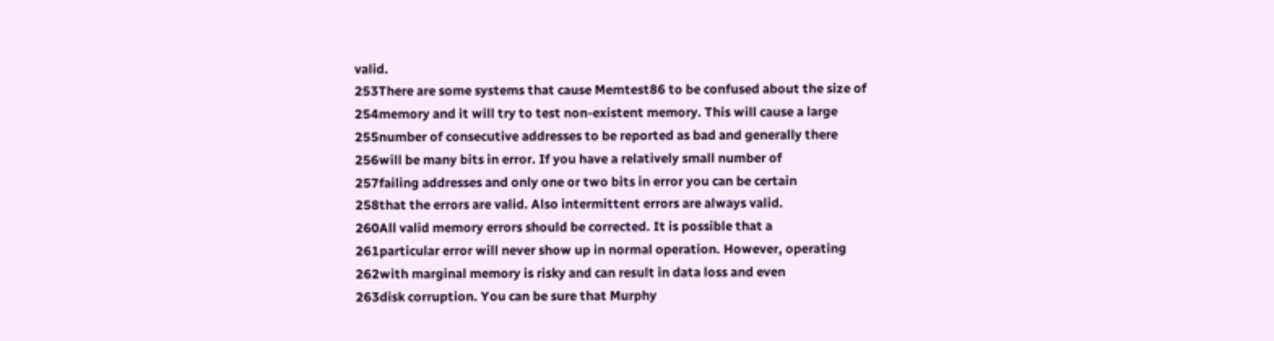valid.
253There are some systems that cause Memtest86 to be confused about the size of
254memory and it will try to test non-existent memory. This will cause a large
255number of consecutive addresses to be reported as bad and generally there
256will be many bits in error. If you have a relatively small number of
257failing addresses and only one or two bits in error you can be certain
258that the errors are valid. Also intermittent errors are always valid.
260All valid memory errors should be corrected. It is possible that a
261particular error will never show up in normal operation. However, operating
262with marginal memory is risky and can result in data loss and even
263disk corruption. You can be sure that Murphy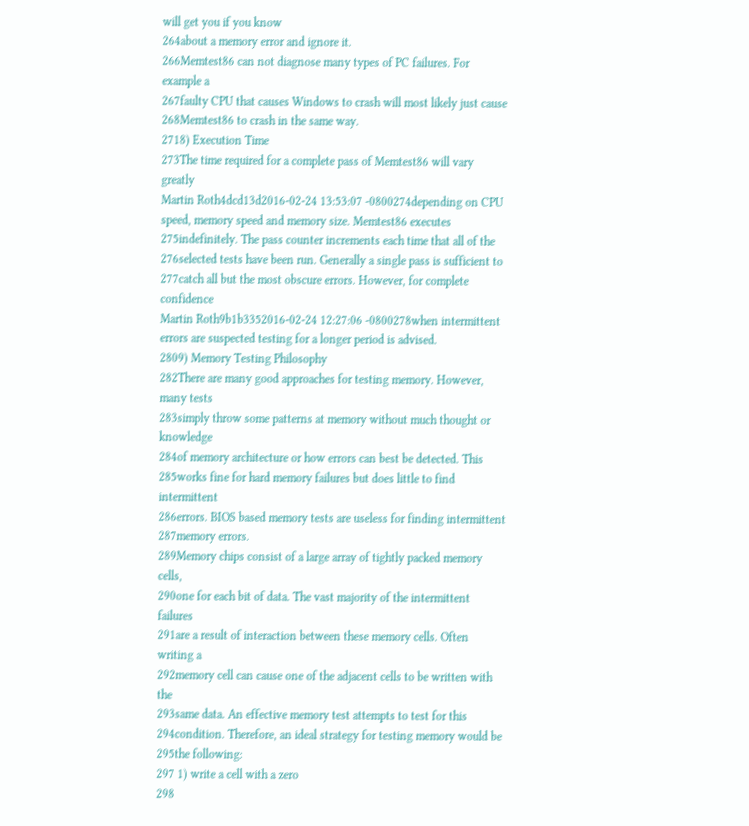will get you if you know
264about a memory error and ignore it.
266Memtest86 can not diagnose many types of PC failures. For example a
267faulty CPU that causes Windows to crash will most likely just cause
268Memtest86 to crash in the same way.
2718) Execution Time
273The time required for a complete pass of Memtest86 will vary greatly
Martin Roth4dcd13d2016-02-24 13:53:07 -0800274depending on CPU speed, memory speed and memory size. Memtest86 executes
275indefinitely. The pass counter increments each time that all of the
276selected tests have been run. Generally a single pass is sufficient to
277catch all but the most obscure errors. However, for complete confidence
Martin Roth9b1b3352016-02-24 12:27:06 -0800278when intermittent errors are suspected testing for a longer period is advised.
2809) Memory Testing Philosophy
282There are many good approaches for testing memory. However, many tests
283simply throw some patterns at memory without much thought or knowledge
284of memory architecture or how errors can best be detected. This
285works fine for hard memory failures but does little to find intermittent
286errors. BIOS based memory tests are useless for finding intermittent
287memory errors.
289Memory chips consist of a large array of tightly packed memory cells,
290one for each bit of data. The vast majority of the intermittent failures
291are a result of interaction between these memory cells. Often writing a
292memory cell can cause one of the adjacent cells to be written with the
293same data. An effective memory test attempts to test for this
294condition. Therefore, an ideal strategy for testing memory would be
295the following:
297 1) write a cell with a zero
298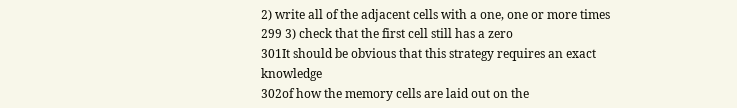2) write all of the adjacent cells with a one, one or more times
299 3) check that the first cell still has a zero
301It should be obvious that this strategy requires an exact knowledge
302of how the memory cells are laid out on the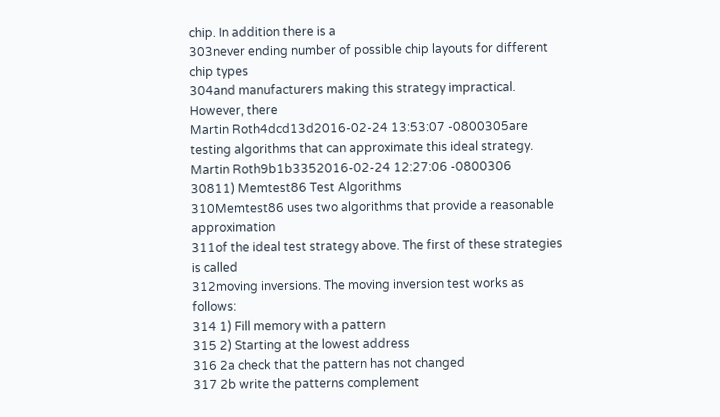chip. In addition there is a
303never ending number of possible chip layouts for different chip types
304and manufacturers making this strategy impractical. However, there
Martin Roth4dcd13d2016-02-24 13:53:07 -0800305are testing algorithms that can approximate this ideal strategy.
Martin Roth9b1b3352016-02-24 12:27:06 -0800306
30811) Memtest86 Test Algorithms
310Memtest86 uses two algorithms that provide a reasonable approximation
311of the ideal test strategy above. The first of these strategies is called
312moving inversions. The moving inversion test works as follows:
314 1) Fill memory with a pattern
315 2) Starting at the lowest address
316 2a check that the pattern has not changed
317 2b write the patterns complement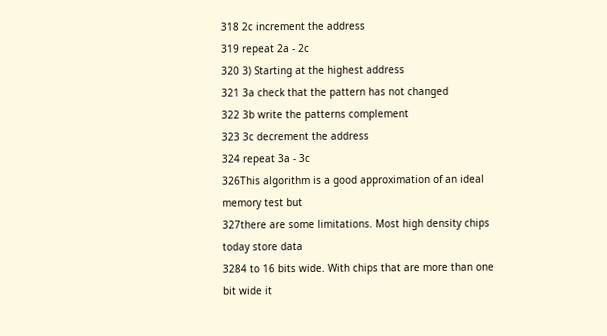318 2c increment the address
319 repeat 2a - 2c
320 3) Starting at the highest address
321 3a check that the pattern has not changed
322 3b write the patterns complement
323 3c decrement the address
324 repeat 3a - 3c
326This algorithm is a good approximation of an ideal memory test but
327there are some limitations. Most high density chips today store data
3284 to 16 bits wide. With chips that are more than one bit wide it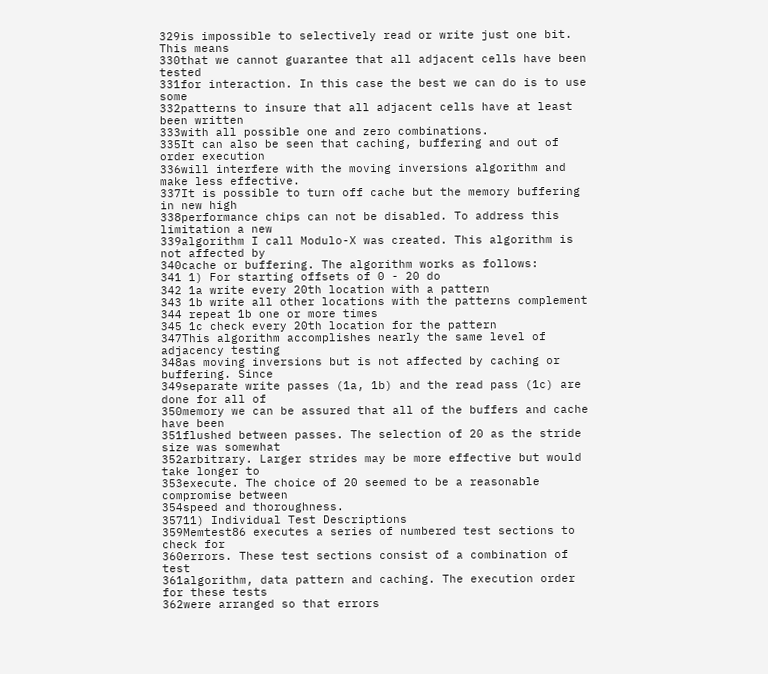329is impossible to selectively read or write just one bit. This means
330that we cannot guarantee that all adjacent cells have been tested
331for interaction. In this case the best we can do is to use some
332patterns to insure that all adjacent cells have at least been written
333with all possible one and zero combinations.
335It can also be seen that caching, buffering and out of order execution
336will interfere with the moving inversions algorithm and make less effective.
337It is possible to turn off cache but the memory buffering in new high
338performance chips can not be disabled. To address this limitation a new
339algorithm I call Modulo-X was created. This algorithm is not affected by
340cache or buffering. The algorithm works as follows:
341 1) For starting offsets of 0 - 20 do
342 1a write every 20th location with a pattern
343 1b write all other locations with the patterns complement
344 repeat 1b one or more times
345 1c check every 20th location for the pattern
347This algorithm accomplishes nearly the same level of adjacency testing
348as moving inversions but is not affected by caching or buffering. Since
349separate write passes (1a, 1b) and the read pass (1c) are done for all of
350memory we can be assured that all of the buffers and cache have been
351flushed between passes. The selection of 20 as the stride size was somewhat
352arbitrary. Larger strides may be more effective but would take longer to
353execute. The choice of 20 seemed to be a reasonable compromise between
354speed and thoroughness.
35711) Individual Test Descriptions
359Memtest86 executes a series of numbered test sections to check for
360errors. These test sections consist of a combination of test
361algorithm, data pattern and caching. The execution order for these tests
362were arranged so that errors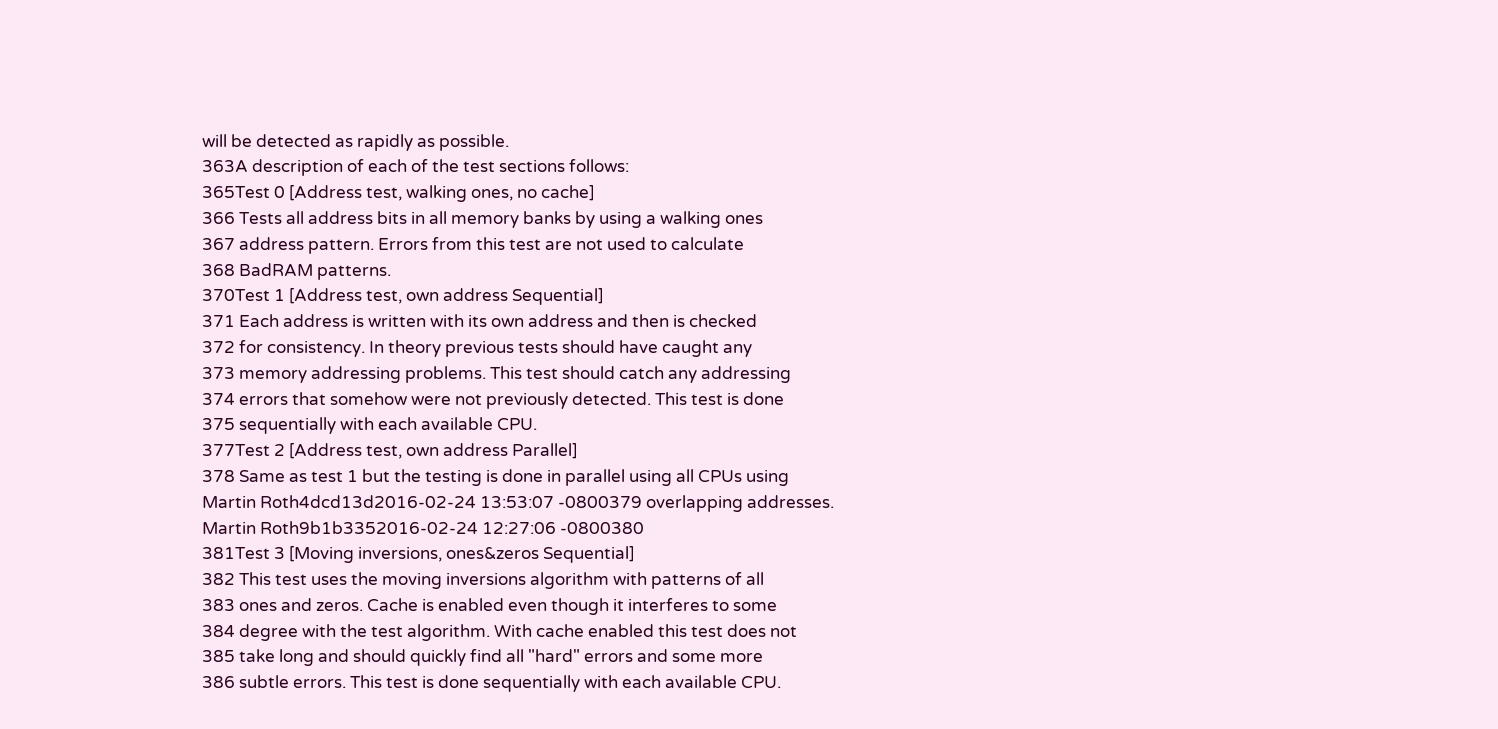will be detected as rapidly as possible.
363A description of each of the test sections follows:
365Test 0 [Address test, walking ones, no cache]
366 Tests all address bits in all memory banks by using a walking ones
367 address pattern. Errors from this test are not used to calculate
368 BadRAM patterns.
370Test 1 [Address test, own address Sequential]
371 Each address is written with its own address and then is checked
372 for consistency. In theory previous tests should have caught any
373 memory addressing problems. This test should catch any addressing
374 errors that somehow were not previously detected. This test is done
375 sequentially with each available CPU.
377Test 2 [Address test, own address Parallel]
378 Same as test 1 but the testing is done in parallel using all CPUs using
Martin Roth4dcd13d2016-02-24 13:53:07 -0800379 overlapping addresses.
Martin Roth9b1b3352016-02-24 12:27:06 -0800380
381Test 3 [Moving inversions, ones&zeros Sequential]
382 This test uses the moving inversions algorithm with patterns of all
383 ones and zeros. Cache is enabled even though it interferes to some
384 degree with the test algorithm. With cache enabled this test does not
385 take long and should quickly find all "hard" errors and some more
386 subtle errors. This test is done sequentially with each available CPU.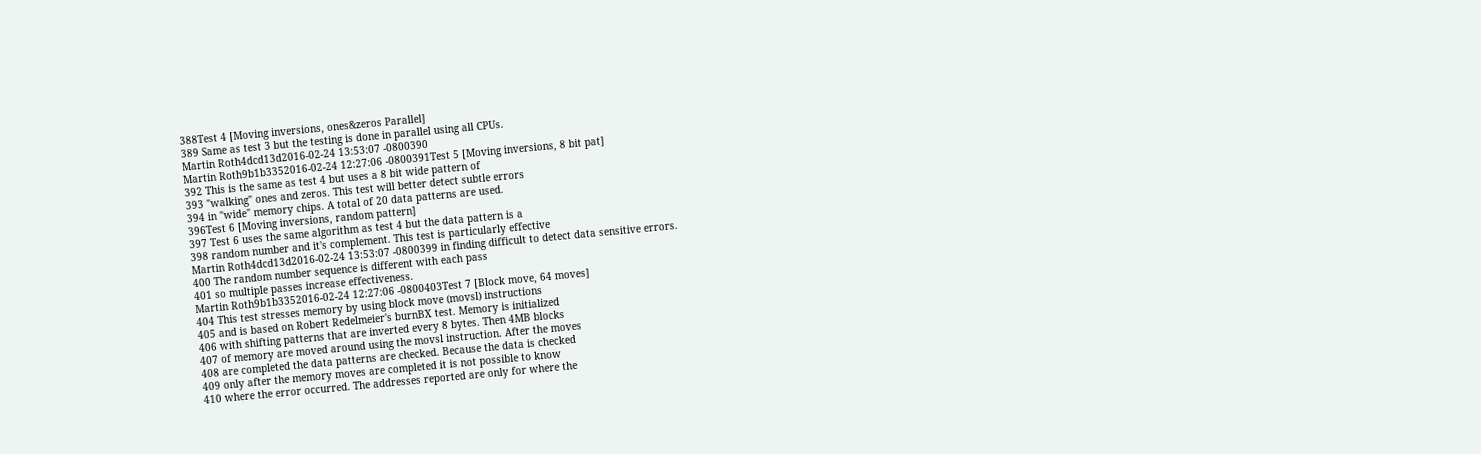388Test 4 [Moving inversions, ones&zeros Parallel]
389 Same as test 3 but the testing is done in parallel using all CPUs.
Martin Roth4dcd13d2016-02-24 13:53:07 -0800390
Martin Roth9b1b3352016-02-24 12:27:06 -0800391Test 5 [Moving inversions, 8 bit pat]
392 This is the same as test 4 but uses a 8 bit wide pattern of
393 "walking" ones and zeros. This test will better detect subtle errors
394 in "wide" memory chips. A total of 20 data patterns are used.
396Test 6 [Moving inversions, random pattern]
397 Test 6 uses the same algorithm as test 4 but the data pattern is a
398 random number and it's complement. This test is particularly effective
Martin Roth4dcd13d2016-02-24 13:53:07 -0800399 in finding difficult to detect data sensitive errors.
400 The random number sequence is different with each pass
401 so multiple passes increase effectiveness.
Martin Roth9b1b3352016-02-24 12:27:06 -0800403Test 7 [Block move, 64 moves]
404 This test stresses memory by using block move (movsl) instructions
405 and is based on Robert Redelmeier's burnBX test. Memory is initialized
406 with shifting patterns that are inverted every 8 bytes. Then 4MB blocks
407 of memory are moved around using the movsl instruction. After the moves
408 are completed the data patterns are checked. Because the data is checked
409 only after the memory moves are completed it is not possible to know
410 where the error occurred. The addresses reported are only for where the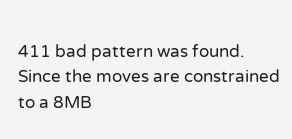411 bad pattern was found. Since the moves are constrained to a 8MB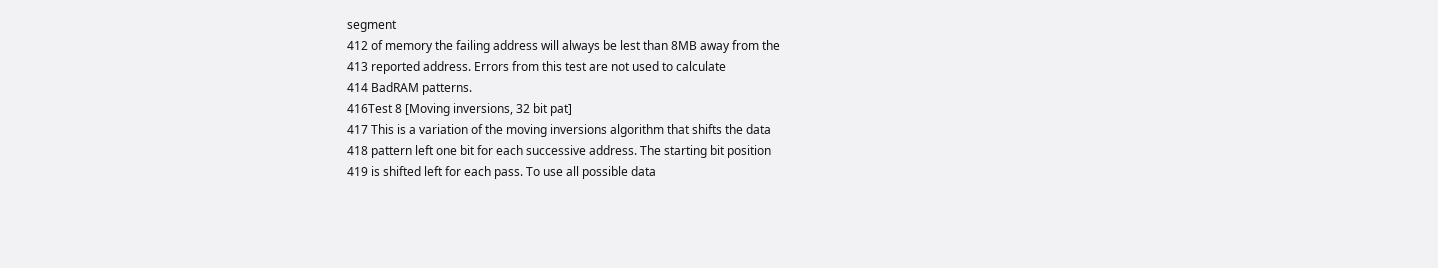segment
412 of memory the failing address will always be lest than 8MB away from the
413 reported address. Errors from this test are not used to calculate
414 BadRAM patterns.
416Test 8 [Moving inversions, 32 bit pat]
417 This is a variation of the moving inversions algorithm that shifts the data
418 pattern left one bit for each successive address. The starting bit position
419 is shifted left for each pass. To use all possible data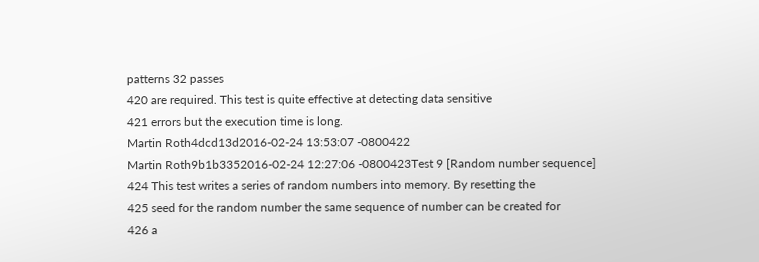patterns 32 passes
420 are required. This test is quite effective at detecting data sensitive
421 errors but the execution time is long.
Martin Roth4dcd13d2016-02-24 13:53:07 -0800422
Martin Roth9b1b3352016-02-24 12:27:06 -0800423Test 9 [Random number sequence]
424 This test writes a series of random numbers into memory. By resetting the
425 seed for the random number the same sequence of number can be created for
426 a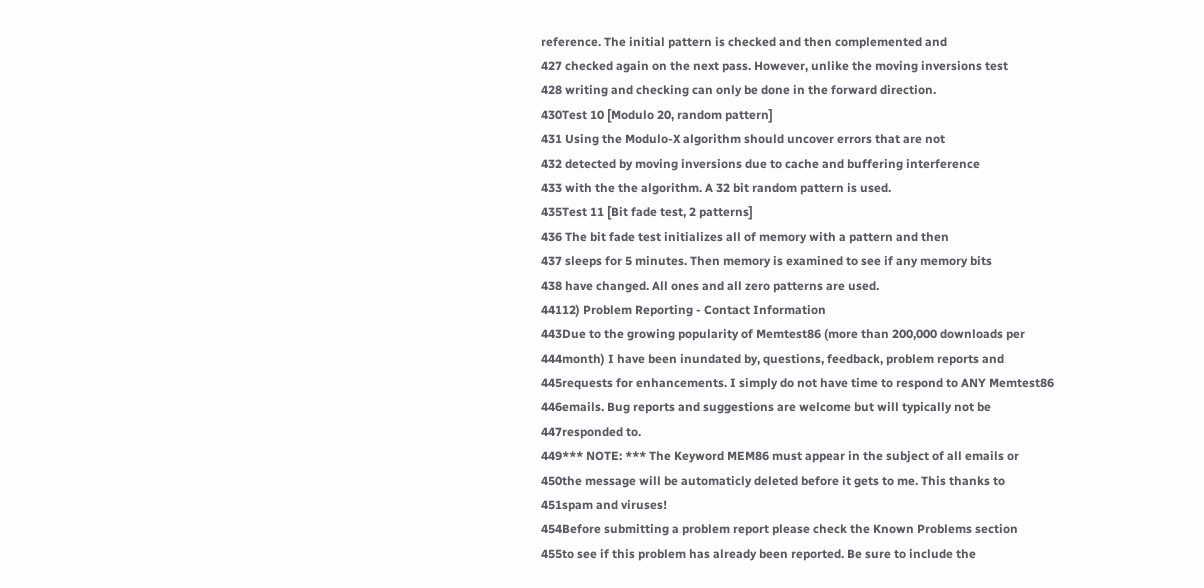reference. The initial pattern is checked and then complemented and
427 checked again on the next pass. However, unlike the moving inversions test
428 writing and checking can only be done in the forward direction.
430Test 10 [Modulo 20, random pattern]
431 Using the Modulo-X algorithm should uncover errors that are not
432 detected by moving inversions due to cache and buffering interference
433 with the the algorithm. A 32 bit random pattern is used.
435Test 11 [Bit fade test, 2 patterns]
436 The bit fade test initializes all of memory with a pattern and then
437 sleeps for 5 minutes. Then memory is examined to see if any memory bits
438 have changed. All ones and all zero patterns are used.
44112) Problem Reporting - Contact Information
443Due to the growing popularity of Memtest86 (more than 200,000 downloads per
444month) I have been inundated by, questions, feedback, problem reports and
445requests for enhancements. I simply do not have time to respond to ANY Memtest86
446emails. Bug reports and suggestions are welcome but will typically not be
447responded to.
449*** NOTE: *** The Keyword MEM86 must appear in the subject of all emails or
450the message will be automaticly deleted before it gets to me. This thanks to
451spam and viruses!
454Before submitting a problem report please check the Known Problems section
455to see if this problem has already been reported. Be sure to include the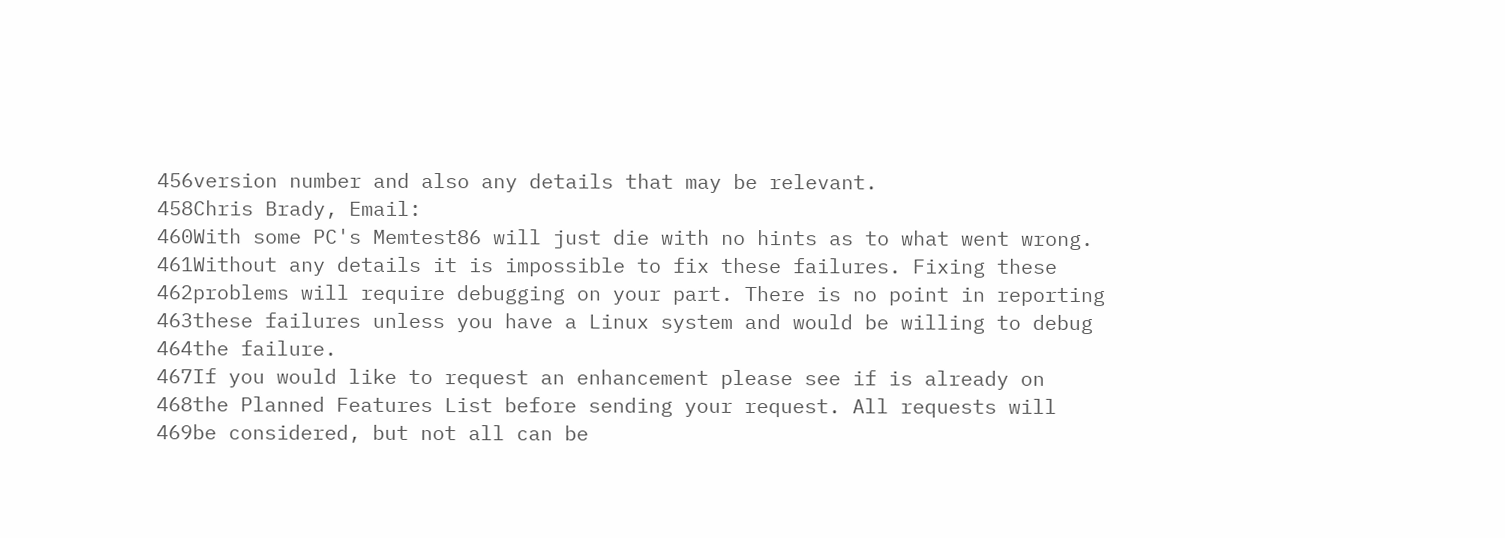456version number and also any details that may be relevant.
458Chris Brady, Email:
460With some PC's Memtest86 will just die with no hints as to what went wrong.
461Without any details it is impossible to fix these failures. Fixing these
462problems will require debugging on your part. There is no point in reporting
463these failures unless you have a Linux system and would be willing to debug
464the failure.
467If you would like to request an enhancement please see if is already on
468the Planned Features List before sending your request. All requests will
469be considered, but not all can be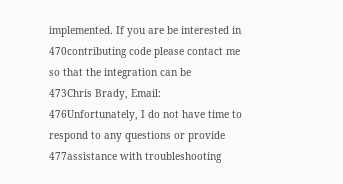implemented. If you are be interested in
470contributing code please contact me so that the integration can be
473Chris Brady, Email:
476Unfortunately, I do not have time to respond to any questions or provide
477assistance with troubleshooting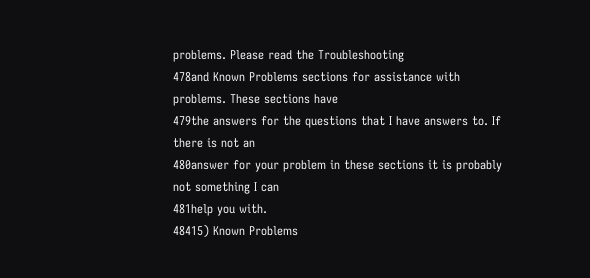problems. Please read the Troubleshooting
478and Known Problems sections for assistance with problems. These sections have
479the answers for the questions that I have answers to. If there is not an
480answer for your problem in these sections it is probably not something I can
481help you with.
48415) Known Problems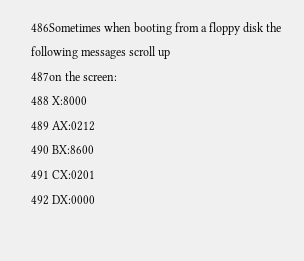486Sometimes when booting from a floppy disk the following messages scroll up
487on the screen:
488 X:8000
489 AX:0212
490 BX:8600
491 CX:0201
492 DX:0000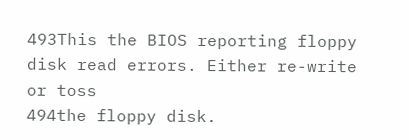493This the BIOS reporting floppy disk read errors. Either re-write or toss
494the floppy disk.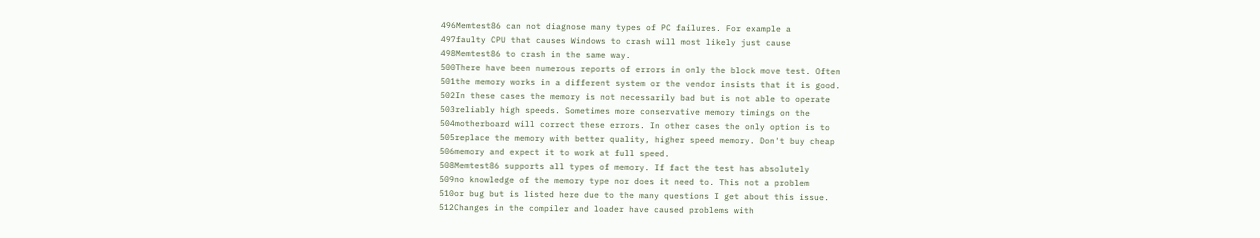496Memtest86 can not diagnose many types of PC failures. For example a
497faulty CPU that causes Windows to crash will most likely just cause
498Memtest86 to crash in the same way.
500There have been numerous reports of errors in only the block move test. Often
501the memory works in a different system or the vendor insists that it is good.
502In these cases the memory is not necessarily bad but is not able to operate
503reliably high speeds. Sometimes more conservative memory timings on the
504motherboard will correct these errors. In other cases the only option is to
505replace the memory with better quality, higher speed memory. Don't buy cheap
506memory and expect it to work at full speed.
508Memtest86 supports all types of memory. If fact the test has absolutely
509no knowledge of the memory type nor does it need to. This not a problem
510or bug but is listed here due to the many questions I get about this issue.
512Changes in the compiler and loader have caused problems with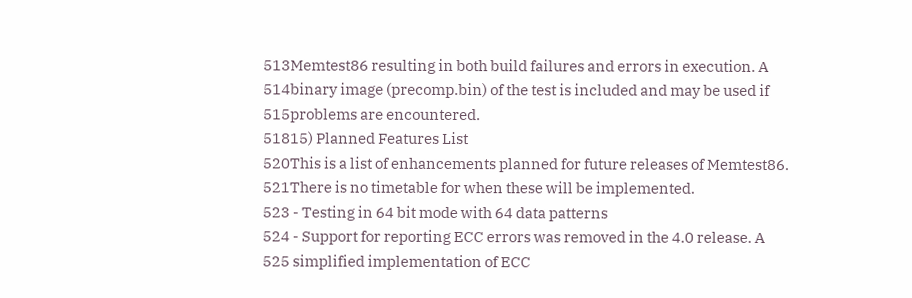513Memtest86 resulting in both build failures and errors in execution. A
514binary image (precomp.bin) of the test is included and may be used if
515problems are encountered.
51815) Planned Features List
520This is a list of enhancements planned for future releases of Memtest86.
521There is no timetable for when these will be implemented.
523 - Testing in 64 bit mode with 64 data patterns
524 - Support for reporting ECC errors was removed in the 4.0 release. A
525 simplified implementation of ECC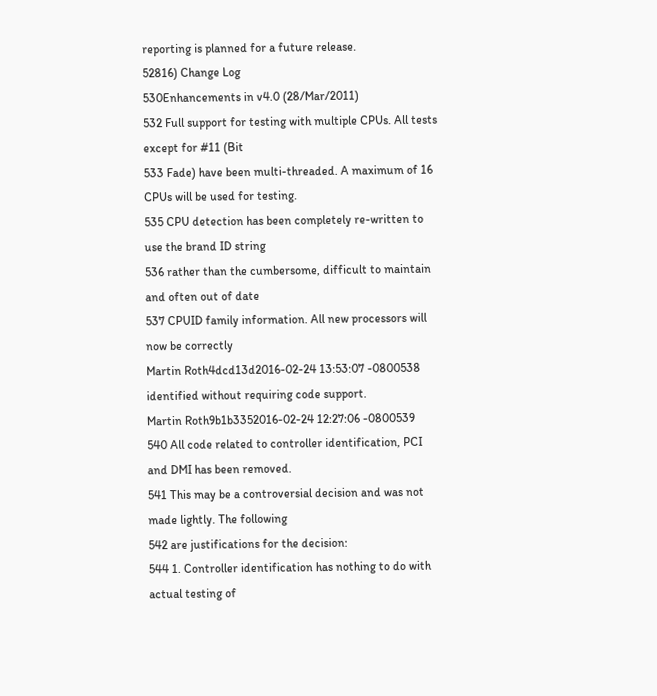reporting is planned for a future release.
52816) Change Log
530Enhancements in v4.0 (28/Mar/2011)
532 Full support for testing with multiple CPUs. All tests except for #11 (Bit
533 Fade) have been multi-threaded. A maximum of 16 CPUs will be used for testing.
535 CPU detection has been completely re-written to use the brand ID string
536 rather than the cumbersome, difficult to maintain and often out of date
537 CPUID family information. All new processors will now be correctly
Martin Roth4dcd13d2016-02-24 13:53:07 -0800538 identified without requiring code support.
Martin Roth9b1b3352016-02-24 12:27:06 -0800539
540 All code related to controller identification, PCI and DMI has been removed.
541 This may be a controversial decision and was not made lightly. The following
542 are justifications for the decision:
544 1. Controller identification has nothing to do with actual testing of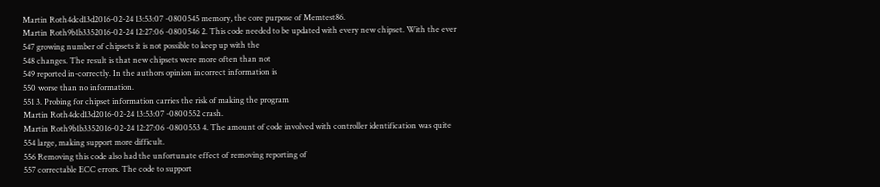Martin Roth4dcd13d2016-02-24 13:53:07 -0800545 memory, the core purpose of Memtest86.
Martin Roth9b1b3352016-02-24 12:27:06 -0800546 2. This code needed to be updated with every new chipset. With the ever
547 growing number of chipsets it is not possible to keep up with the
548 changes. The result is that new chipsets were more often than not
549 reported in-correctly. In the authors opinion incorrect information is
550 worse than no information.
551 3. Probing for chipset information carries the risk of making the program
Martin Roth4dcd13d2016-02-24 13:53:07 -0800552 crash.
Martin Roth9b1b3352016-02-24 12:27:06 -0800553 4. The amount of code involved with controller identification was quite
554 large, making support more difficult.
556 Removing this code also had the unfortunate effect of removing reporting of
557 correctable ECC errors. The code to support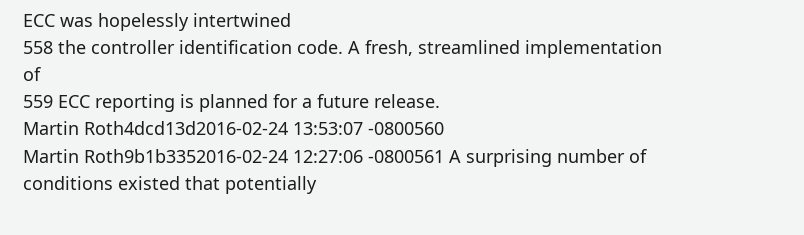ECC was hopelessly intertwined
558 the controller identification code. A fresh, streamlined implementation of
559 ECC reporting is planned for a future release.
Martin Roth4dcd13d2016-02-24 13:53:07 -0800560
Martin Roth9b1b3352016-02-24 12:27:06 -0800561 A surprising number of conditions existed that potentially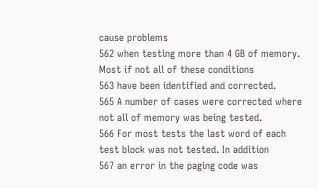cause problems
562 when testing more than 4 GB of memory. Most if not all of these conditions
563 have been identified and corrected.
565 A number of cases were corrected where not all of memory was being tested.
566 For most tests the last word of each test block was not tested. In addition
567 an error in the paging code was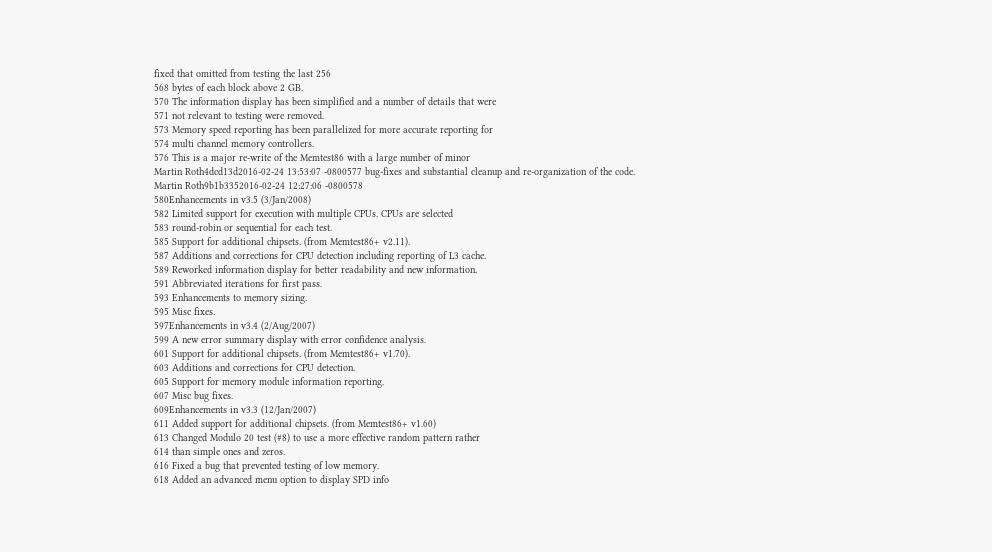fixed that omitted from testing the last 256
568 bytes of each block above 2 GB.
570 The information display has been simplified and a number of details that were
571 not relevant to testing were removed.
573 Memory speed reporting has been parallelized for more accurate reporting for
574 multi channel memory controllers.
576 This is a major re-write of the Memtest86 with a large number of minor
Martin Roth4dcd13d2016-02-24 13:53:07 -0800577 bug-fixes and substantial cleanup and re-organization of the code.
Martin Roth9b1b3352016-02-24 12:27:06 -0800578
580Enhancements in v3.5 (3/Jan/2008)
582 Limited support for execution with multiple CPUs. CPUs are selected
583 round-robin or sequential for each test.
585 Support for additional chipsets. (from Memtest86+ v2.11).
587 Additions and corrections for CPU detection including reporting of L3 cache.
589 Reworked information display for better readability and new information.
591 Abbreviated iterations for first pass.
593 Enhancements to memory sizing.
595 Misc fixes.
597Enhancements in v3.4 (2/Aug/2007)
599 A new error summary display with error confidence analysis.
601 Support for additional chipsets. (from Memtest86+ v1.70).
603 Additions and corrections for CPU detection.
605 Support for memory module information reporting.
607 Misc bug fixes.
609Enhancements in v3.3 (12/Jan/2007)
611 Added support for additional chipsets. (from Memtest86+ v1.60)
613 Changed Modulo 20 test (#8) to use a more effective random pattern rather
614 than simple ones and zeros.
616 Fixed a bug that prevented testing of low memory.
618 Added an advanced menu option to display SPD info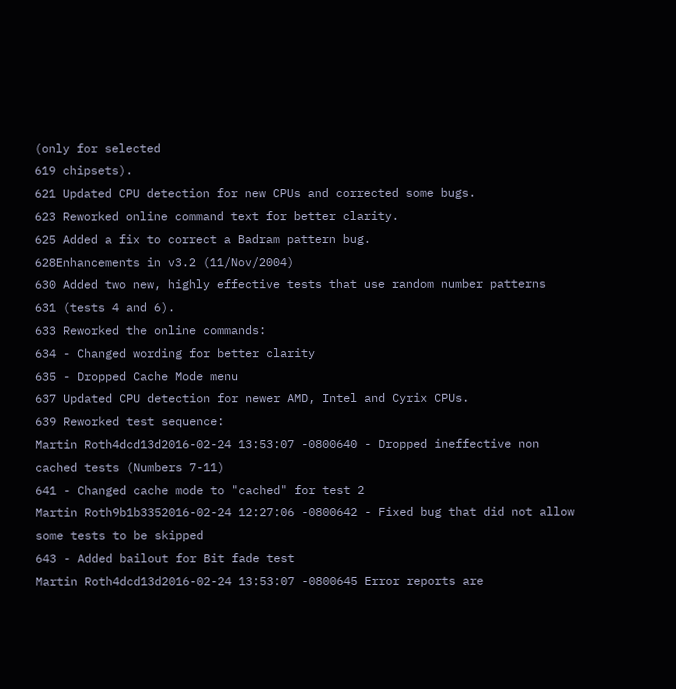(only for selected
619 chipsets).
621 Updated CPU detection for new CPUs and corrected some bugs.
623 Reworked online command text for better clarity.
625 Added a fix to correct a Badram pattern bug.
628Enhancements in v3.2 (11/Nov/2004)
630 Added two new, highly effective tests that use random number patterns
631 (tests 4 and 6).
633 Reworked the online commands:
634 - Changed wording for better clarity
635 - Dropped Cache Mode menu
637 Updated CPU detection for newer AMD, Intel and Cyrix CPUs.
639 Reworked test sequence:
Martin Roth4dcd13d2016-02-24 13:53:07 -0800640 - Dropped ineffective non cached tests (Numbers 7-11)
641 - Changed cache mode to "cached" for test 2
Martin Roth9b1b3352016-02-24 12:27:06 -0800642 - Fixed bug that did not allow some tests to be skipped
643 - Added bailout for Bit fade test
Martin Roth4dcd13d2016-02-24 13:53:07 -0800645 Error reports are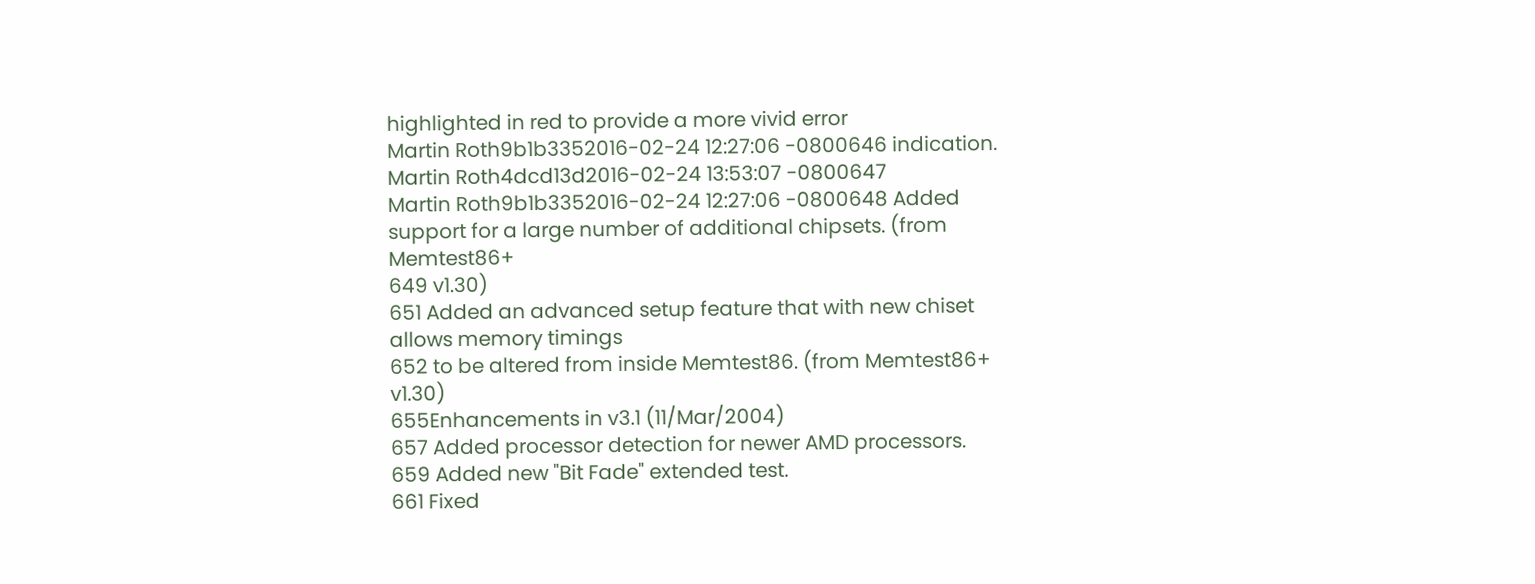highlighted in red to provide a more vivid error
Martin Roth9b1b3352016-02-24 12:27:06 -0800646 indication.
Martin Roth4dcd13d2016-02-24 13:53:07 -0800647
Martin Roth9b1b3352016-02-24 12:27:06 -0800648 Added support for a large number of additional chipsets. (from Memtest86+
649 v1.30)
651 Added an advanced setup feature that with new chiset allows memory timings
652 to be altered from inside Memtest86. (from Memtest86+ v1.30)
655Enhancements in v3.1 (11/Mar/2004)
657 Added processor detection for newer AMD processors.
659 Added new "Bit Fade" extended test.
661 Fixed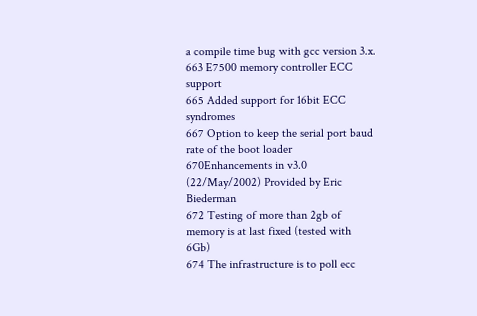a compile time bug with gcc version 3.x.
663 E7500 memory controller ECC support
665 Added support for 16bit ECC syndromes
667 Option to keep the serial port baud rate of the boot loader
670Enhancements in v3.0 (22/May/2002) Provided by Eric Biederman
672 Testing of more than 2gb of memory is at last fixed (tested with 6Gb)
674 The infrastructure is to poll ecc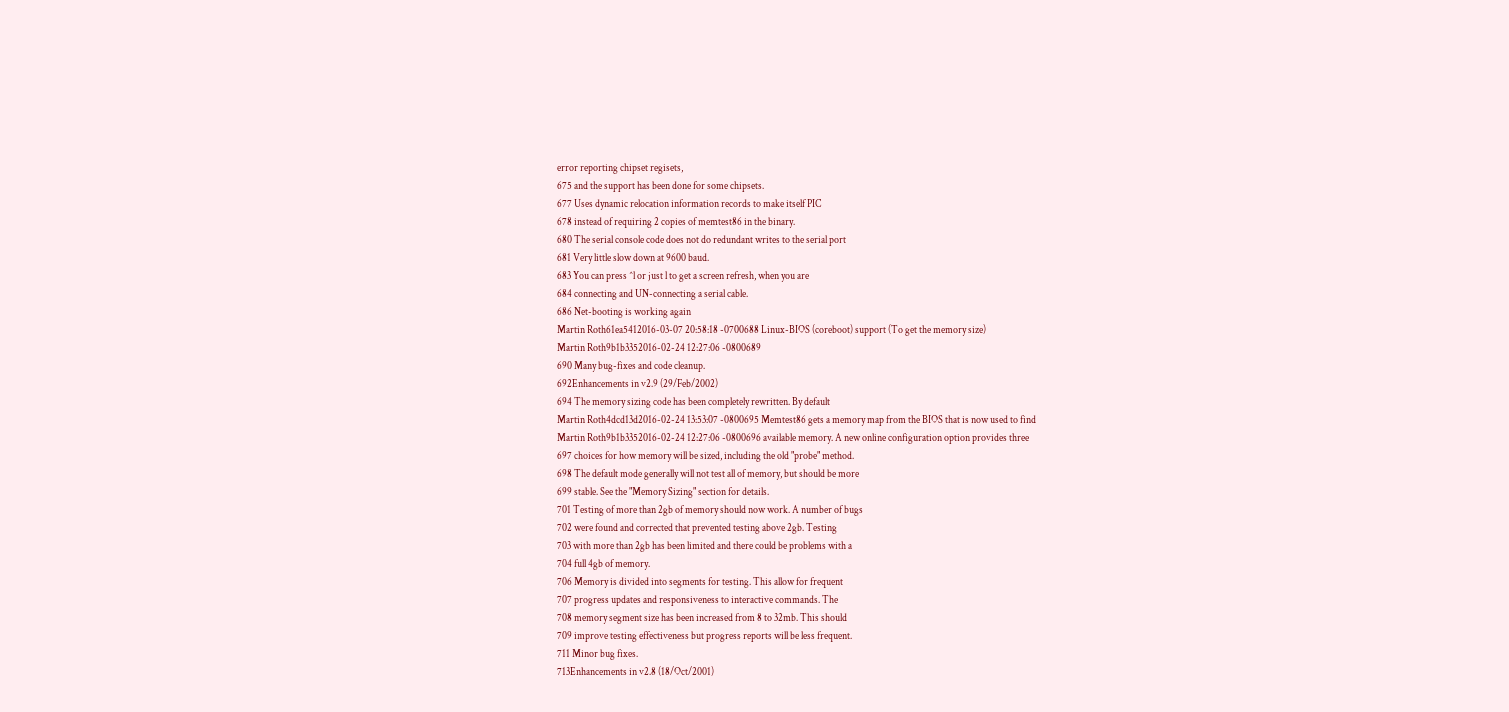error reporting chipset regisets,
675 and the support has been done for some chipsets.
677 Uses dynamic relocation information records to make itself PIC
678 instead of requiring 2 copies of memtest86 in the binary.
680 The serial console code does not do redundant writes to the serial port
681 Very little slow down at 9600 baud.
683 You can press ^l or just l to get a screen refresh, when you are
684 connecting and UN-connecting a serial cable.
686 Net-booting is working again
Martin Roth61ea5412016-03-07 20:58:18 -0700688 Linux-BIOS (coreboot) support (To get the memory size)
Martin Roth9b1b3352016-02-24 12:27:06 -0800689
690 Many bug-fixes and code cleanup.
692Enhancements in v2.9 (29/Feb/2002)
694 The memory sizing code has been completely rewritten. By default
Martin Roth4dcd13d2016-02-24 13:53:07 -0800695 Memtest86 gets a memory map from the BIOS that is now used to find
Martin Roth9b1b3352016-02-24 12:27:06 -0800696 available memory. A new online configuration option provides three
697 choices for how memory will be sized, including the old "probe" method.
698 The default mode generally will not test all of memory, but should be more
699 stable. See the "Memory Sizing" section for details.
701 Testing of more than 2gb of memory should now work. A number of bugs
702 were found and corrected that prevented testing above 2gb. Testing
703 with more than 2gb has been limited and there could be problems with a
704 full 4gb of memory.
706 Memory is divided into segments for testing. This allow for frequent
707 progress updates and responsiveness to interactive commands. The
708 memory segment size has been increased from 8 to 32mb. This should
709 improve testing effectiveness but progress reports will be less frequent.
711 Minor bug fixes.
713Enhancements in v2.8 (18/Oct/2001)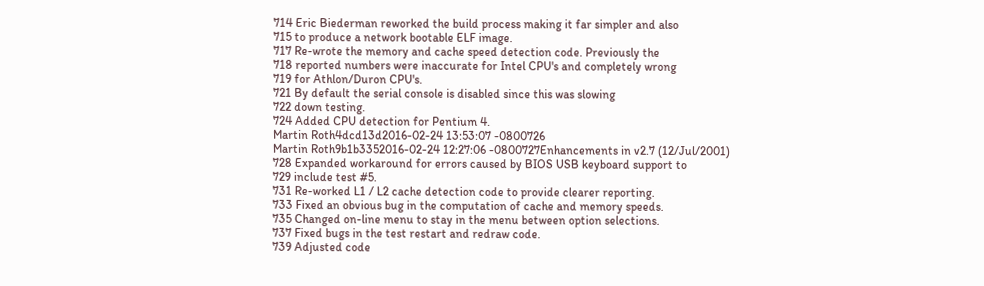714 Eric Biederman reworked the build process making it far simpler and also
715 to produce a network bootable ELF image.
717 Re-wrote the memory and cache speed detection code. Previously the
718 reported numbers were inaccurate for Intel CPU's and completely wrong
719 for Athlon/Duron CPU's.
721 By default the serial console is disabled since this was slowing
722 down testing.
724 Added CPU detection for Pentium 4.
Martin Roth4dcd13d2016-02-24 13:53:07 -0800726
Martin Roth9b1b3352016-02-24 12:27:06 -0800727Enhancements in v2.7 (12/Jul/2001)
728 Expanded workaround for errors caused by BIOS USB keyboard support to
729 include test #5.
731 Re-worked L1 / L2 cache detection code to provide clearer reporting.
733 Fixed an obvious bug in the computation of cache and memory speeds.
735 Changed on-line menu to stay in the menu between option selections.
737 Fixed bugs in the test restart and redraw code.
739 Adjusted code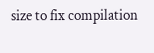size to fix compilation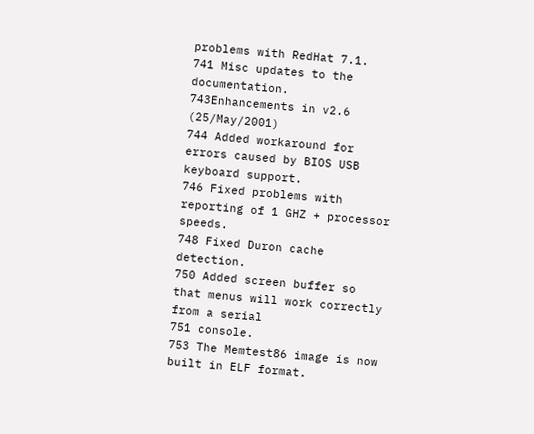problems with RedHat 7.1.
741 Misc updates to the documentation.
743Enhancements in v2.6 (25/May/2001)
744 Added workaround for errors caused by BIOS USB keyboard support.
746 Fixed problems with reporting of 1 GHZ + processor speeds.
748 Fixed Duron cache detection.
750 Added screen buffer so that menus will work correctly from a serial
751 console.
753 The Memtest86 image is now built in ELF format.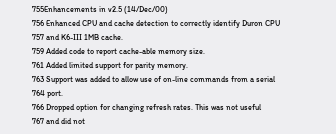755Enhancements in v2.5 (14/Dec/00)
756 Enhanced CPU and cache detection to correctly identify Duron CPU
757 and K6-III 1MB cache.
759 Added code to report cache-able memory size.
761 Added limited support for parity memory.
763 Support was added to allow use of on-line commands from a serial
764 port.
766 Dropped option for changing refresh rates. This was not useful
767 and did not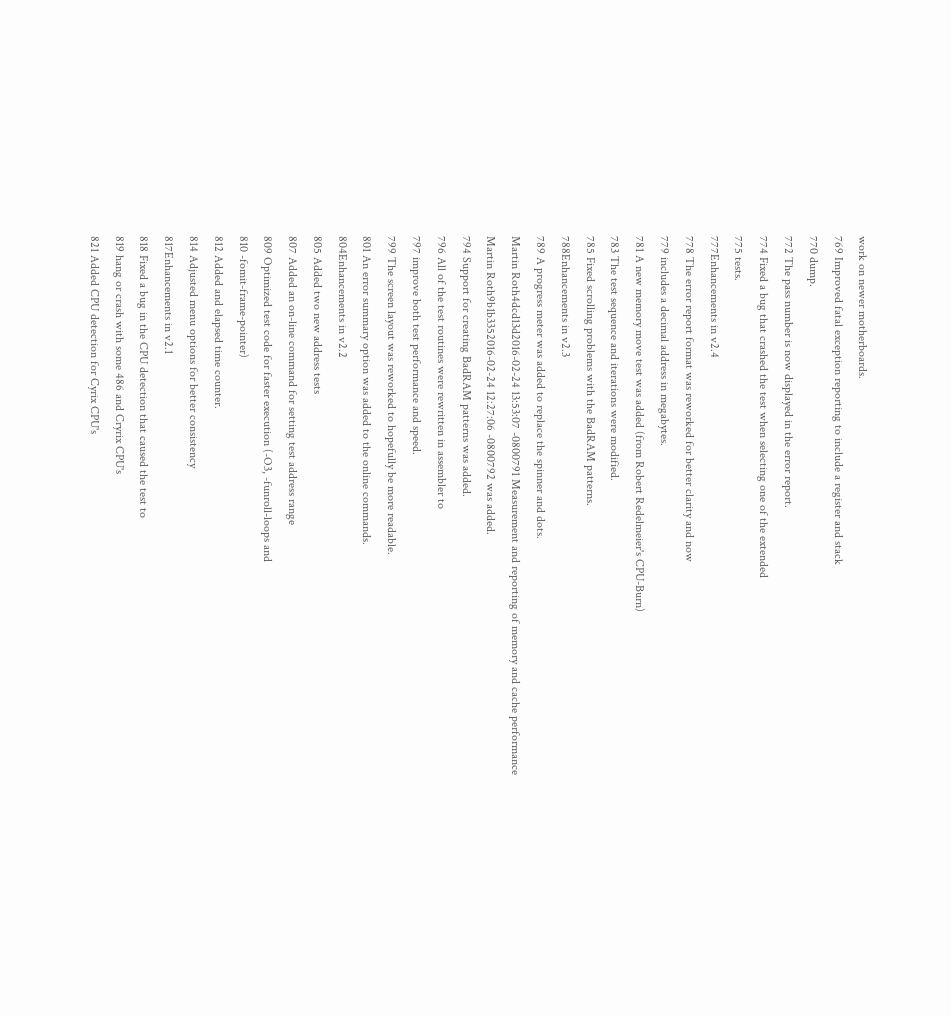work on newer motherboards.
769 Improved fatal exception reporting to include a register and stack
770 dump.
772 The pass number is now displayed in the error report.
774 Fixed a bug that crashed the test when selecting one of the extended
775 tests.
777Enhancements in v2.4
778 The error report format was reworked for better clarity and now
779 includes a decimal address in megabytes.
781 A new memory move test was added (from Robert Redelmeier's CPU-Burn)
783 The test sequence and iterations were modified.
785 Fixed scrolling problems with the BadRAM patterns.
788Enhancements in v2.3
789 A progress meter was added to replace the spinner and dots.
Martin Roth4dcd13d2016-02-24 13:53:07 -0800791 Measurement and reporting of memory and cache performance
Martin Roth9b1b3352016-02-24 12:27:06 -0800792 was added.
794 Support for creating BadRAM patterns was added.
796 All of the test routines were rewritten in assembler to
797 improve both test performance and speed.
799 The screen layout was reworked to hopefully be more readable.
801 An error summary option was added to the online commands.
804Enhancements in v2.2
805 Added two new address tests
807 Added an on-line command for setting test address range
809 Optimized test code for faster execution (-O3, -funroll-loops and
810 -fomit-frame-pointer)
812 Added and elapsed time counter.
814 Adjusted menu options for better consistency
817Enhancements in v2.1
818 Fixed a bug in the CPU detection that caused the test to
819 hang or crash with some 486 and Cryrix CPU's
821 Added CPU detection for Cyrix CPU's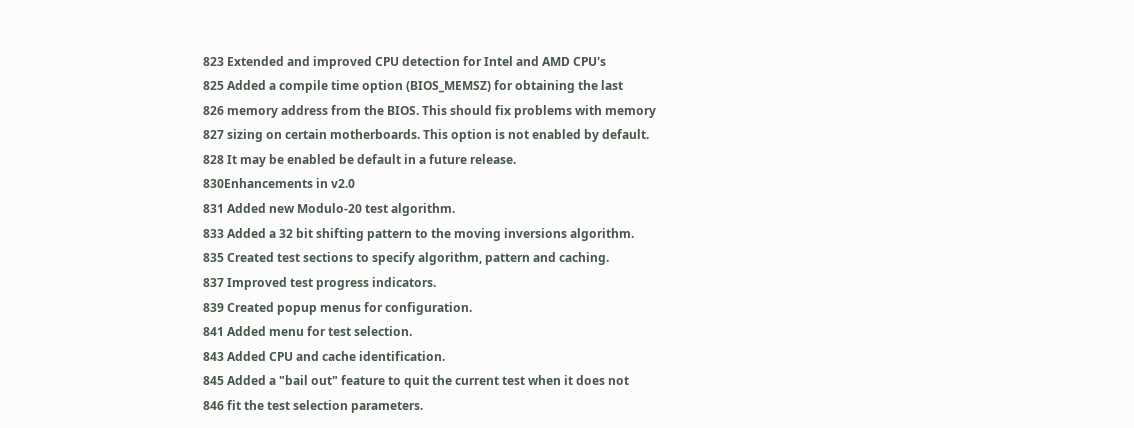823 Extended and improved CPU detection for Intel and AMD CPU's
825 Added a compile time option (BIOS_MEMSZ) for obtaining the last
826 memory address from the BIOS. This should fix problems with memory
827 sizing on certain motherboards. This option is not enabled by default.
828 It may be enabled be default in a future release.
830Enhancements in v2.0
831 Added new Modulo-20 test algorithm.
833 Added a 32 bit shifting pattern to the moving inversions algorithm.
835 Created test sections to specify algorithm, pattern and caching.
837 Improved test progress indicators.
839 Created popup menus for configuration.
841 Added menu for test selection.
843 Added CPU and cache identification.
845 Added a "bail out" feature to quit the current test when it does not
846 fit the test selection parameters.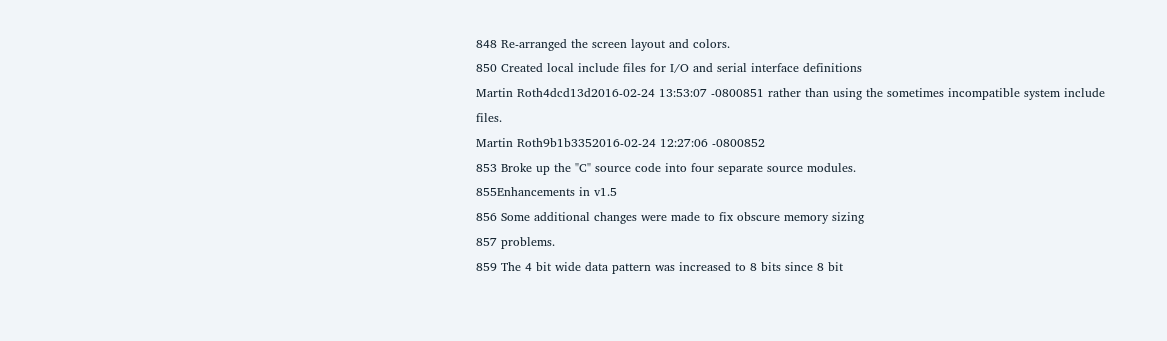848 Re-arranged the screen layout and colors.
850 Created local include files for I/O and serial interface definitions
Martin Roth4dcd13d2016-02-24 13:53:07 -0800851 rather than using the sometimes incompatible system include files.
Martin Roth9b1b3352016-02-24 12:27:06 -0800852
853 Broke up the "C" source code into four separate source modules.
855Enhancements in v1.5
856 Some additional changes were made to fix obscure memory sizing
857 problems.
859 The 4 bit wide data pattern was increased to 8 bits since 8 bit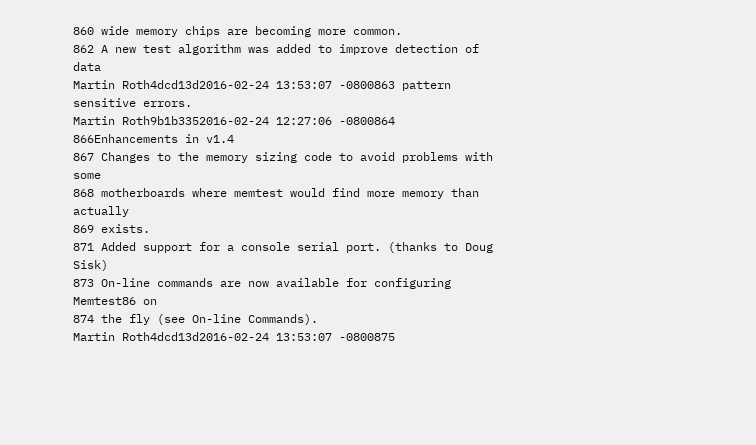860 wide memory chips are becoming more common.
862 A new test algorithm was added to improve detection of data
Martin Roth4dcd13d2016-02-24 13:53:07 -0800863 pattern sensitive errors.
Martin Roth9b1b3352016-02-24 12:27:06 -0800864
866Enhancements in v1.4
867 Changes to the memory sizing code to avoid problems with some
868 motherboards where memtest would find more memory than actually
869 exists.
871 Added support for a console serial port. (thanks to Doug Sisk)
873 On-line commands are now available for configuring Memtest86 on
874 the fly (see On-line Commands).
Martin Roth4dcd13d2016-02-24 13:53:07 -0800875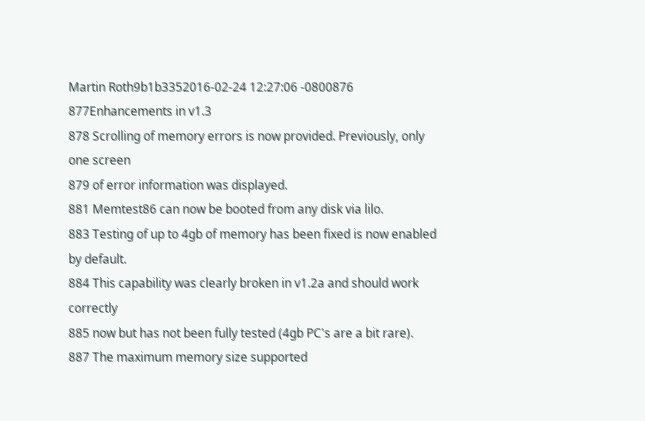Martin Roth9b1b3352016-02-24 12:27:06 -0800876
877Enhancements in v1.3
878 Scrolling of memory errors is now provided. Previously, only one screen
879 of error information was displayed.
881 Memtest86 can now be booted from any disk via lilo.
883 Testing of up to 4gb of memory has been fixed is now enabled by default.
884 This capability was clearly broken in v1.2a and should work correctly
885 now but has not been fully tested (4gb PC's are a bit rare).
887 The maximum memory size supported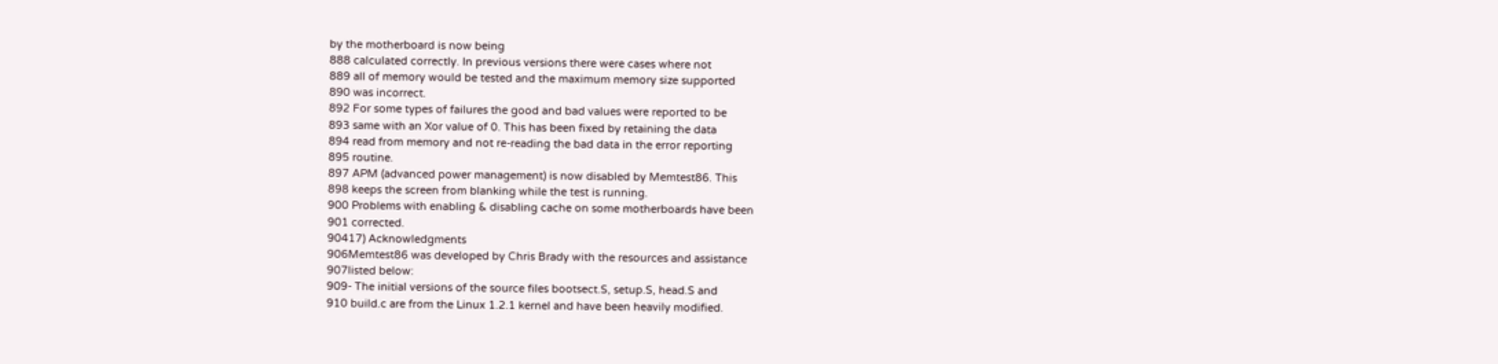by the motherboard is now being
888 calculated correctly. In previous versions there were cases where not
889 all of memory would be tested and the maximum memory size supported
890 was incorrect.
892 For some types of failures the good and bad values were reported to be
893 same with an Xor value of 0. This has been fixed by retaining the data
894 read from memory and not re-reading the bad data in the error reporting
895 routine.
897 APM (advanced power management) is now disabled by Memtest86. This
898 keeps the screen from blanking while the test is running.
900 Problems with enabling & disabling cache on some motherboards have been
901 corrected.
90417) Acknowledgments
906Memtest86 was developed by Chris Brady with the resources and assistance
907listed below:
909- The initial versions of the source files bootsect.S, setup.S, head.S and
910 build.c are from the Linux 1.2.1 kernel and have been heavily modified.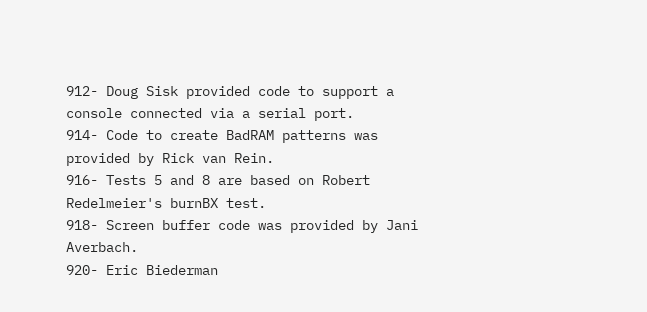912- Doug Sisk provided code to support a console connected via a serial port.
914- Code to create BadRAM patterns was provided by Rick van Rein.
916- Tests 5 and 8 are based on Robert Redelmeier's burnBX test.
918- Screen buffer code was provided by Jani Averbach.
920- Eric Biederman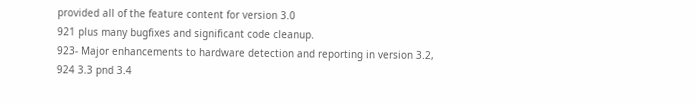provided all of the feature content for version 3.0
921 plus many bugfixes and significant code cleanup.
923- Major enhancements to hardware detection and reporting in version 3.2,
924 3.3 pnd 3.4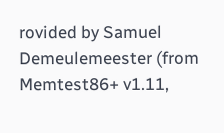rovided by Samuel Demeulemeester (from Memtest86+ v1.11,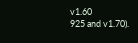v1.60
925 and v1.70).